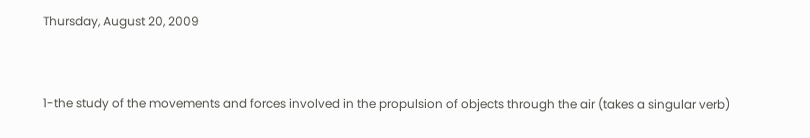Thursday, August 20, 2009


1-the study of the movements and forces involved in the propulsion of objects through the air (takes a singular verb)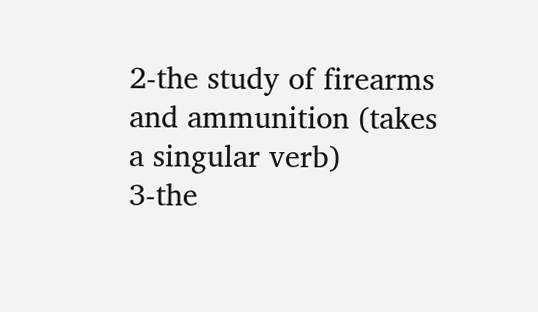2-the study of firearms and ammunition (takes a singular verb)
3-the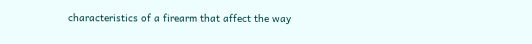characteristics of a firearm that affect the way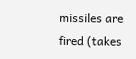missiles are fired (takes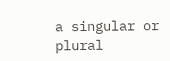a singular or plural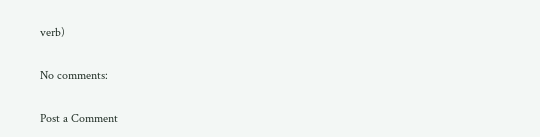verb)

No comments:

Post a Comment